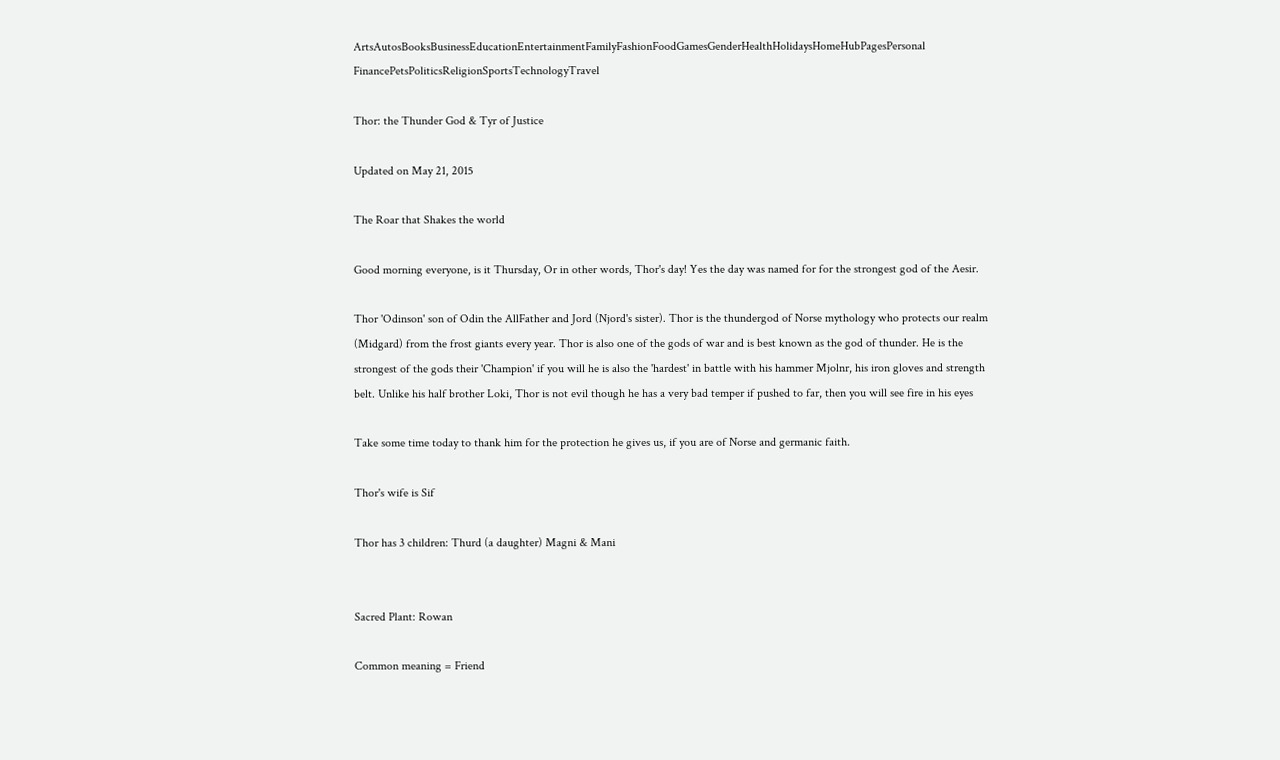ArtsAutosBooksBusinessEducationEntertainmentFamilyFashionFoodGamesGenderHealthHolidaysHomeHubPagesPersonal FinancePetsPoliticsReligionSportsTechnologyTravel

Thor: the Thunder God & Tyr of Justice

Updated on May 21, 2015

The Roar that Shakes the world

Good morning everyone, is it Thursday, Or in other words, Thor's day! Yes the day was named for for the strongest god of the Aesir.

Thor 'Odinson' son of Odin the AllFather and Jord (Njord's sister). Thor is the thundergod of Norse mythology who protects our realm (Midgard) from the frost giants every year. Thor is also one of the gods of war and is best known as the god of thunder. He is the strongest of the gods their 'Champion' if you will he is also the 'hardest' in battle with his hammer Mjolnr, his iron gloves and strength belt. Unlike his half brother Loki, Thor is not evil though he has a very bad temper if pushed to far, then you will see fire in his eyes

Take some time today to thank him for the protection he gives us, if you are of Norse and germanic faith.

Thor's wife is Sif

Thor has 3 children: Thurd (a daughter) Magni & Mani


Sacred Plant: Rowan

Common meaning = Friend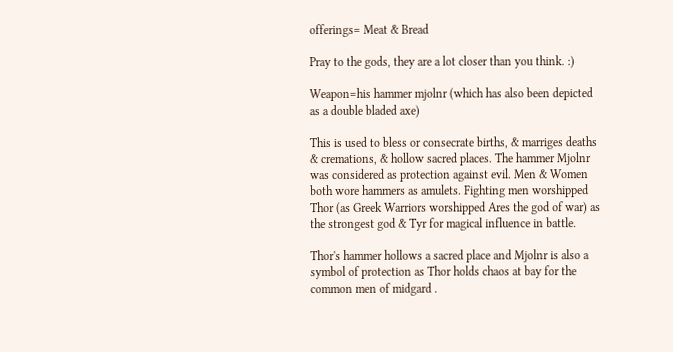offerings= Meat & Bread

Pray to the gods, they are a lot closer than you think. :)

Weapon=his hammer mjolnr (which has also been depicted as a double bladed axe)

This is used to bless or consecrate births, & marriges deaths & cremations, & hollow sacred places. The hammer Mjolnr was considered as protection against evil. Men & Women both wore hammers as amulets. Fighting men worshipped Thor (as Greek Warriors worshipped Ares the god of war) as the strongest god & Tyr for magical influence in battle.

Thor's hammer hollows a sacred place and Mjolnr is also a symbol of protection as Thor holds chaos at bay for the common men of midgard .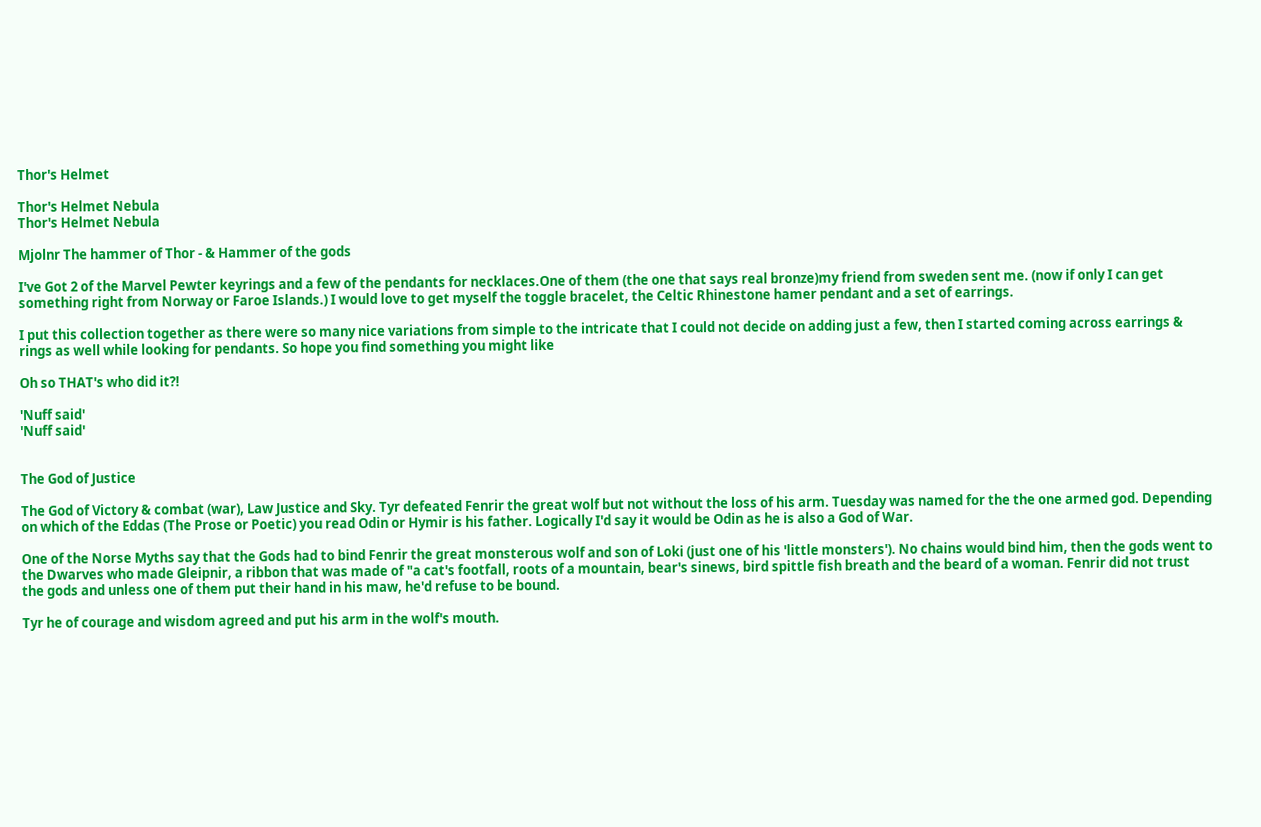Thor's Helmet

Thor's Helmet Nebula
Thor's Helmet Nebula

Mjolnr The hammer of Thor - & Hammer of the gods

I've Got 2 of the Marvel Pewter keyrings and a few of the pendants for necklaces.One of them (the one that says real bronze)my friend from sweden sent me. (now if only I can get something right from Norway or Faroe Islands.) I would love to get myself the toggle bracelet, the Celtic Rhinestone hamer pendant and a set of earrings.

I put this collection together as there were so many nice variations from simple to the intricate that I could not decide on adding just a few, then I started coming across earrings & rings as well while looking for pendants. So hope you find something you might like

Oh so THAT's who did it?!

'Nuff said'
'Nuff said'


The God of Justice

The God of Victory & combat (war), Law Justice and Sky. Tyr defeated Fenrir the great wolf but not without the loss of his arm. Tuesday was named for the the one armed god. Depending on which of the Eddas (The Prose or Poetic) you read Odin or Hymir is his father. Logically I'd say it would be Odin as he is also a God of War.

One of the Norse Myths say that the Gods had to bind Fenrir the great monsterous wolf and son of Loki (just one of his 'little monsters'). No chains would bind him, then the gods went to the Dwarves who made Gleipnir, a ribbon that was made of "a cat's footfall, roots of a mountain, bear's sinews, bird spittle fish breath and the beard of a woman. Fenrir did not trust the gods and unless one of them put their hand in his maw, he'd refuse to be bound.

Tyr he of courage and wisdom agreed and put his arm in the wolf's mouth.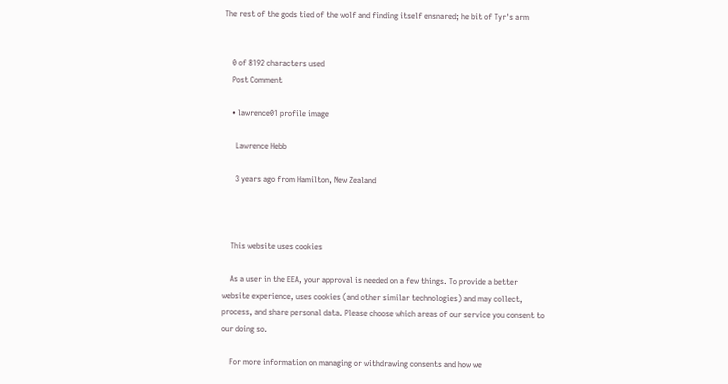The rest of the gods tied of the wolf and finding itself ensnared; he bit of Tyr's arm


    0 of 8192 characters used
    Post Comment

    • lawrence01 profile image

      Lawrence Hebb

      3 years ago from Hamilton, New Zealand



    This website uses cookies

    As a user in the EEA, your approval is needed on a few things. To provide a better website experience, uses cookies (and other similar technologies) and may collect, process, and share personal data. Please choose which areas of our service you consent to our doing so.

    For more information on managing or withdrawing consents and how we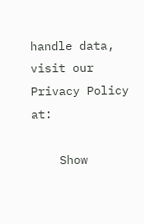handle data, visit our Privacy Policy at:

    Show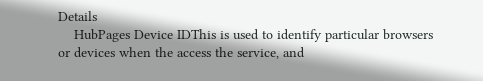Details
    HubPages Device IDThis is used to identify particular browsers or devices when the access the service, and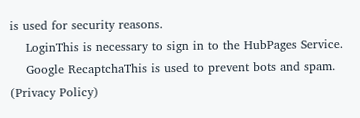is used for security reasons.
    LoginThis is necessary to sign in to the HubPages Service.
    Google RecaptchaThis is used to prevent bots and spam. (Privacy Policy)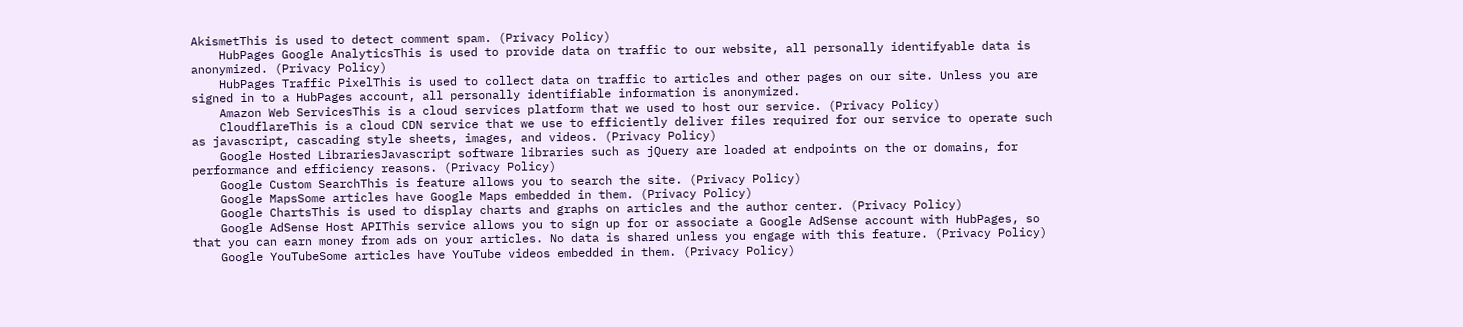AkismetThis is used to detect comment spam. (Privacy Policy)
    HubPages Google AnalyticsThis is used to provide data on traffic to our website, all personally identifyable data is anonymized. (Privacy Policy)
    HubPages Traffic PixelThis is used to collect data on traffic to articles and other pages on our site. Unless you are signed in to a HubPages account, all personally identifiable information is anonymized.
    Amazon Web ServicesThis is a cloud services platform that we used to host our service. (Privacy Policy)
    CloudflareThis is a cloud CDN service that we use to efficiently deliver files required for our service to operate such as javascript, cascading style sheets, images, and videos. (Privacy Policy)
    Google Hosted LibrariesJavascript software libraries such as jQuery are loaded at endpoints on the or domains, for performance and efficiency reasons. (Privacy Policy)
    Google Custom SearchThis is feature allows you to search the site. (Privacy Policy)
    Google MapsSome articles have Google Maps embedded in them. (Privacy Policy)
    Google ChartsThis is used to display charts and graphs on articles and the author center. (Privacy Policy)
    Google AdSense Host APIThis service allows you to sign up for or associate a Google AdSense account with HubPages, so that you can earn money from ads on your articles. No data is shared unless you engage with this feature. (Privacy Policy)
    Google YouTubeSome articles have YouTube videos embedded in them. (Privacy Policy)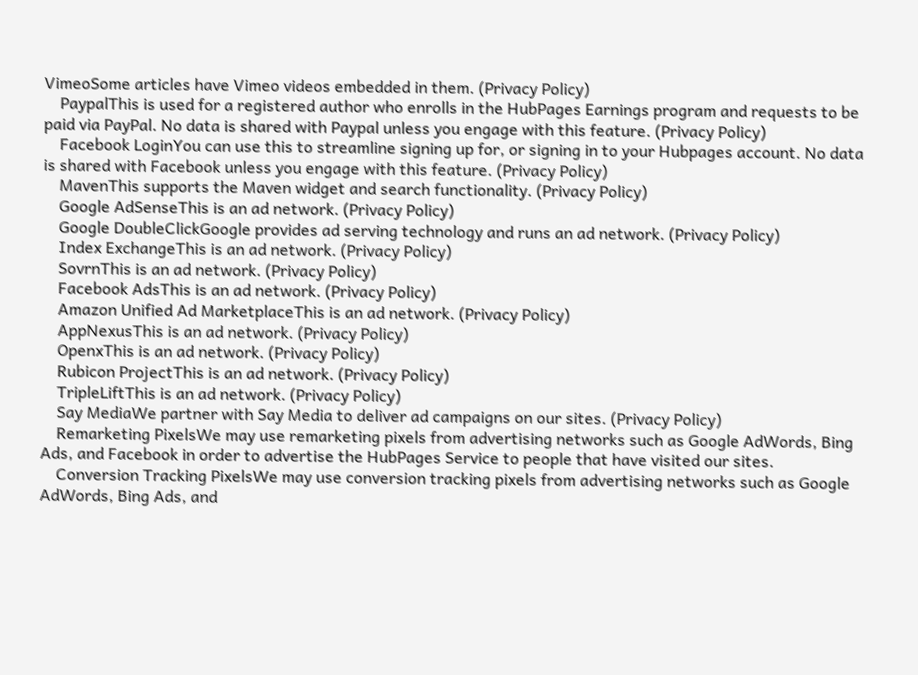VimeoSome articles have Vimeo videos embedded in them. (Privacy Policy)
    PaypalThis is used for a registered author who enrolls in the HubPages Earnings program and requests to be paid via PayPal. No data is shared with Paypal unless you engage with this feature. (Privacy Policy)
    Facebook LoginYou can use this to streamline signing up for, or signing in to your Hubpages account. No data is shared with Facebook unless you engage with this feature. (Privacy Policy)
    MavenThis supports the Maven widget and search functionality. (Privacy Policy)
    Google AdSenseThis is an ad network. (Privacy Policy)
    Google DoubleClickGoogle provides ad serving technology and runs an ad network. (Privacy Policy)
    Index ExchangeThis is an ad network. (Privacy Policy)
    SovrnThis is an ad network. (Privacy Policy)
    Facebook AdsThis is an ad network. (Privacy Policy)
    Amazon Unified Ad MarketplaceThis is an ad network. (Privacy Policy)
    AppNexusThis is an ad network. (Privacy Policy)
    OpenxThis is an ad network. (Privacy Policy)
    Rubicon ProjectThis is an ad network. (Privacy Policy)
    TripleLiftThis is an ad network. (Privacy Policy)
    Say MediaWe partner with Say Media to deliver ad campaigns on our sites. (Privacy Policy)
    Remarketing PixelsWe may use remarketing pixels from advertising networks such as Google AdWords, Bing Ads, and Facebook in order to advertise the HubPages Service to people that have visited our sites.
    Conversion Tracking PixelsWe may use conversion tracking pixels from advertising networks such as Google AdWords, Bing Ads, and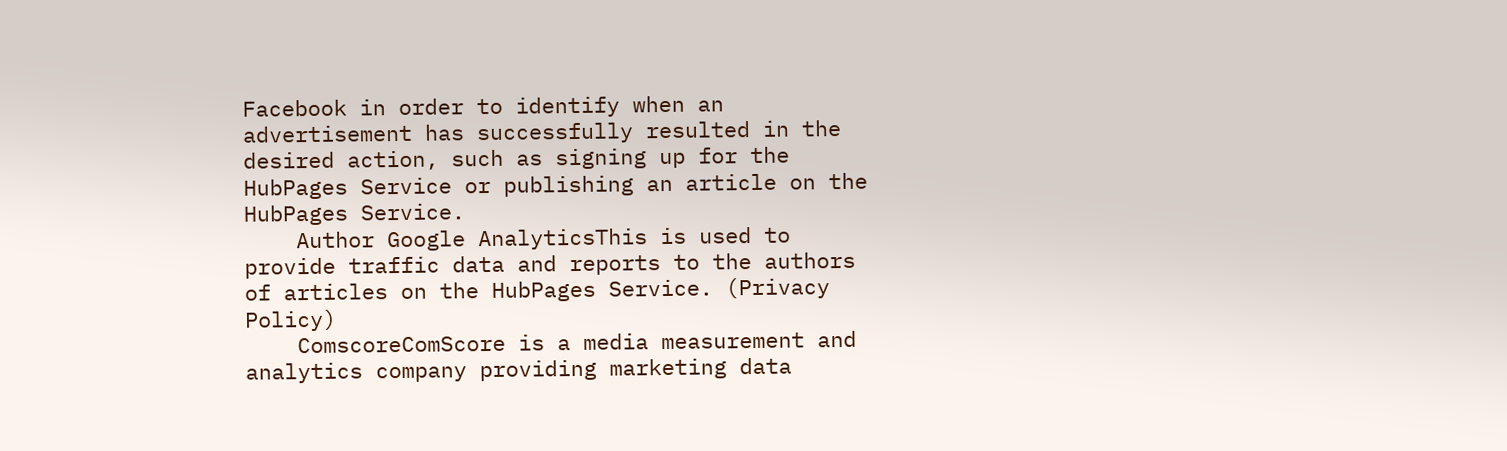Facebook in order to identify when an advertisement has successfully resulted in the desired action, such as signing up for the HubPages Service or publishing an article on the HubPages Service.
    Author Google AnalyticsThis is used to provide traffic data and reports to the authors of articles on the HubPages Service. (Privacy Policy)
    ComscoreComScore is a media measurement and analytics company providing marketing data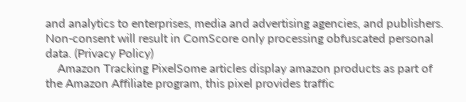and analytics to enterprises, media and advertising agencies, and publishers. Non-consent will result in ComScore only processing obfuscated personal data. (Privacy Policy)
    Amazon Tracking PixelSome articles display amazon products as part of the Amazon Affiliate program, this pixel provides traffic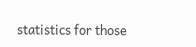statistics for those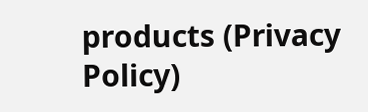products (Privacy Policy)